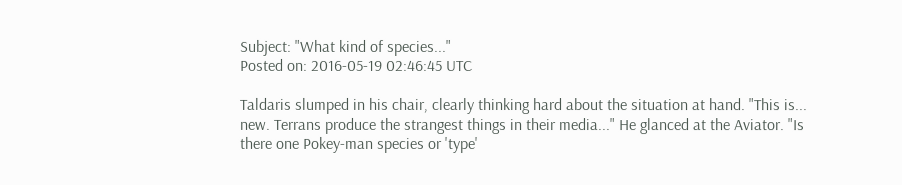Subject: "What kind of species..."
Posted on: 2016-05-19 02:46:45 UTC

Taldaris slumped in his chair, clearly thinking hard about the situation at hand. "This is... new. Terrans produce the strangest things in their media..." He glanced at the Aviator. "Is there one Pokey-man species or 'type'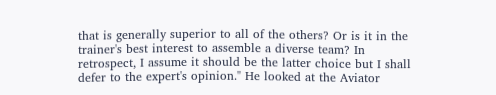that is generally superior to all of the others? Or is it in the trainer's best interest to assemble a diverse team? In retrospect, I assume it should be the latter choice but I shall defer to the expert's opinion." He looked at the Aviator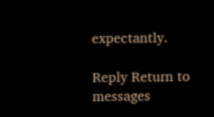expectantly.

Reply Return to messages